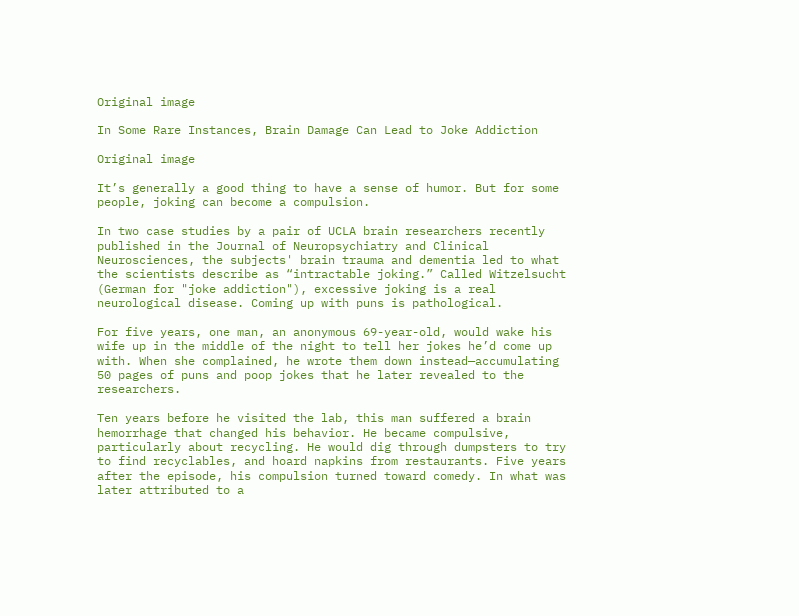Original image

In Some Rare Instances, Brain Damage Can Lead to Joke Addiction

Original image

It’s generally a good thing to have a sense of humor. But for some people, joking can become a compulsion.

In two case studies by a pair of UCLA brain researchers recently published in the Journal of Neuropsychiatry and Clinical Neurosciences, the subjects' brain trauma and dementia led to what the scientists describe as “intractable joking.” Called Witzelsucht (German for "joke addiction"), excessive joking is a real neurological disease. Coming up with puns is pathological.

For five years, one man, an anonymous 69-year-old, would wake his wife up in the middle of the night to tell her jokes he’d come up with. When she complained, he wrote them down instead—accumulating 50 pages of puns and poop jokes that he later revealed to the researchers.

Ten years before he visited the lab, this man suffered a brain hemorrhage that changed his behavior. He became compulsive, particularly about recycling. He would dig through dumpsters to try to find recyclables, and hoard napkins from restaurants. Five years after the episode, his compulsion turned toward comedy. In what was later attributed to a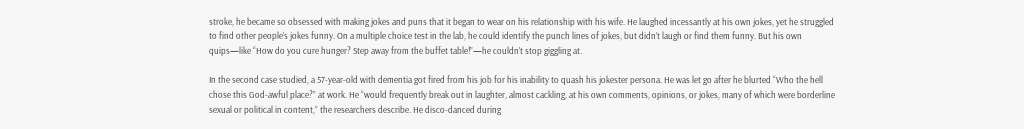stroke, he became so obsessed with making jokes and puns that it began to wear on his relationship with his wife. He laughed incessantly at his own jokes, yet he struggled to find other people’s jokes funny. On a multiple choice test in the lab, he could identify the punch lines of jokes, but didn’t laugh or find them funny. But his own quips—like “How do you cure hunger? Step away from the buffet table!”—he couldn’t stop giggling at.

In the second case studied, a 57-year-old with dementia got fired from his job for his inability to quash his jokester persona. He was let go after he blurted “Who the hell chose this God-awful place?” at work. He “would frequently break out in laughter, almost cackling, at his own comments, opinions, or jokes, many of which were borderline sexual or political in content,” the researchers describe. He disco-danced during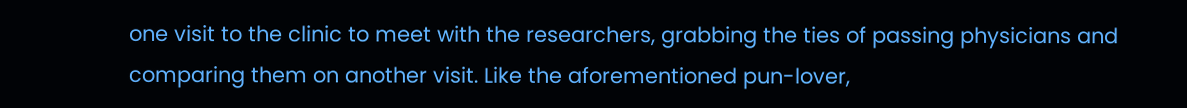one visit to the clinic to meet with the researchers, grabbing the ties of passing physicians and comparing them on another visit. Like the aforementioned pun-lover,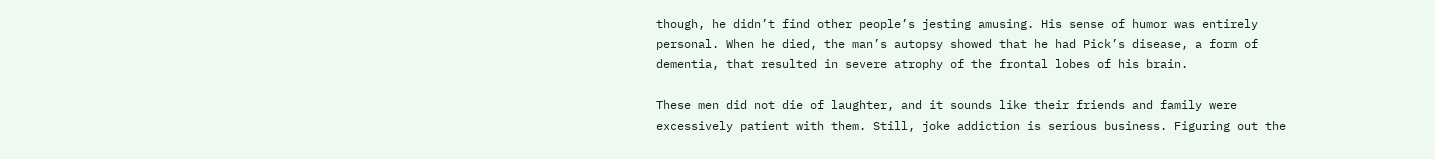though, he didn’t find other people’s jesting amusing. His sense of humor was entirely personal. When he died, the man’s autopsy showed that he had Pick’s disease, a form of dementia, that resulted in severe atrophy of the frontal lobes of his brain.

These men did not die of laughter, and it sounds like their friends and family were excessively patient with them. Still, joke addiction is serious business. Figuring out the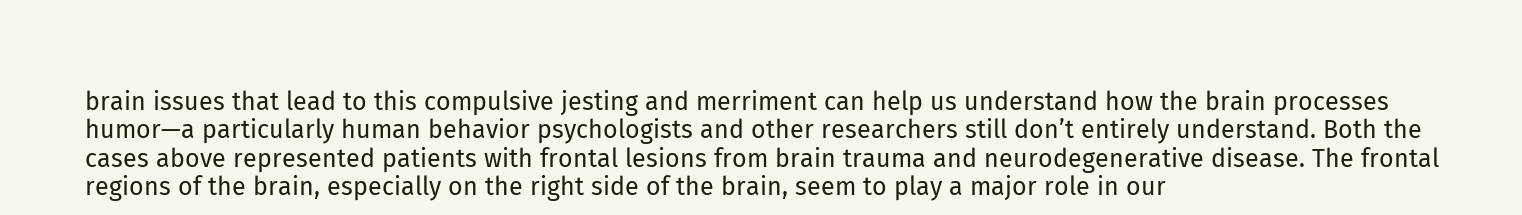brain issues that lead to this compulsive jesting and merriment can help us understand how the brain processes humor—a particularly human behavior psychologists and other researchers still don’t entirely understand. Both the cases above represented patients with frontal lesions from brain trauma and neurodegenerative disease. The frontal regions of the brain, especially on the right side of the brain, seem to play a major role in our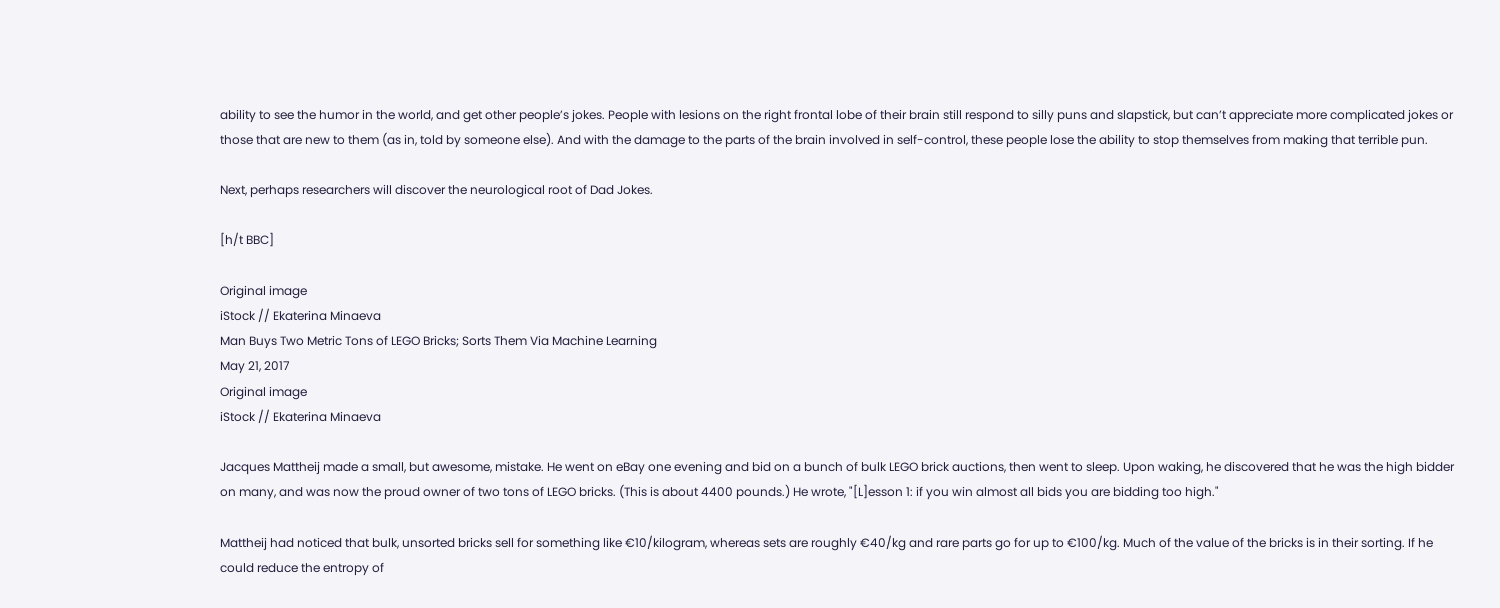ability to see the humor in the world, and get other people’s jokes. People with lesions on the right frontal lobe of their brain still respond to silly puns and slapstick, but can’t appreciate more complicated jokes or those that are new to them (as in, told by someone else). And with the damage to the parts of the brain involved in self-control, these people lose the ability to stop themselves from making that terrible pun.

Next, perhaps researchers will discover the neurological root of Dad Jokes.

[h/t BBC]

Original image
iStock // Ekaterina Minaeva
Man Buys Two Metric Tons of LEGO Bricks; Sorts Them Via Machine Learning
May 21, 2017
Original image
iStock // Ekaterina Minaeva

Jacques Mattheij made a small, but awesome, mistake. He went on eBay one evening and bid on a bunch of bulk LEGO brick auctions, then went to sleep. Upon waking, he discovered that he was the high bidder on many, and was now the proud owner of two tons of LEGO bricks. (This is about 4400 pounds.) He wrote, "[L]esson 1: if you win almost all bids you are bidding too high."

Mattheij had noticed that bulk, unsorted bricks sell for something like €10/kilogram, whereas sets are roughly €40/kg and rare parts go for up to €100/kg. Much of the value of the bricks is in their sorting. If he could reduce the entropy of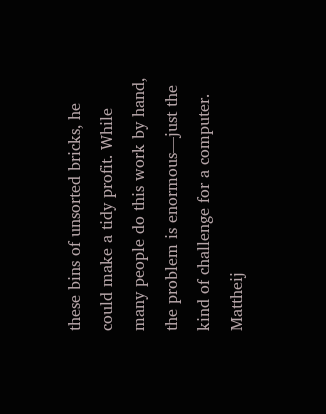these bins of unsorted bricks, he could make a tidy profit. While many people do this work by hand, the problem is enormous—just the kind of challenge for a computer. Mattheij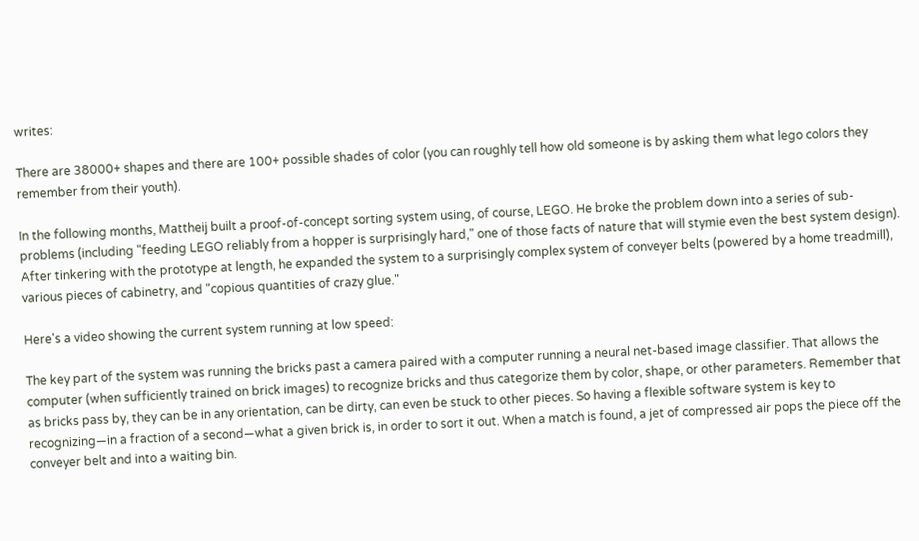writes:

There are 38000+ shapes and there are 100+ possible shades of color (you can roughly tell how old someone is by asking them what lego colors they remember from their youth).

In the following months, Mattheij built a proof-of-concept sorting system using, of course, LEGO. He broke the problem down into a series of sub-problems (including "feeding LEGO reliably from a hopper is surprisingly hard," one of those facts of nature that will stymie even the best system design). After tinkering with the prototype at length, he expanded the system to a surprisingly complex system of conveyer belts (powered by a home treadmill), various pieces of cabinetry, and "copious quantities of crazy glue."

Here's a video showing the current system running at low speed:

The key part of the system was running the bricks past a camera paired with a computer running a neural net-based image classifier. That allows the computer (when sufficiently trained on brick images) to recognize bricks and thus categorize them by color, shape, or other parameters. Remember that as bricks pass by, they can be in any orientation, can be dirty, can even be stuck to other pieces. So having a flexible software system is key to recognizing—in a fraction of a second—what a given brick is, in order to sort it out. When a match is found, a jet of compressed air pops the piece off the conveyer belt and into a waiting bin.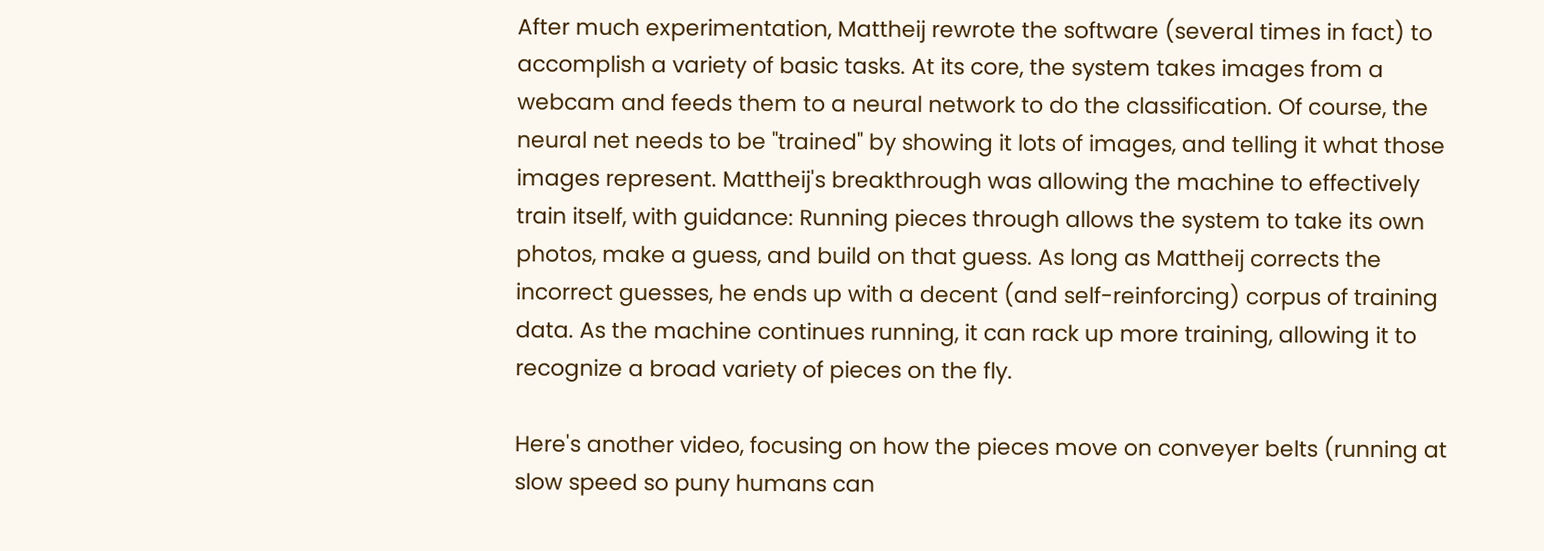After much experimentation, Mattheij rewrote the software (several times in fact) to accomplish a variety of basic tasks. At its core, the system takes images from a webcam and feeds them to a neural network to do the classification. Of course, the neural net needs to be "trained" by showing it lots of images, and telling it what those images represent. Mattheij's breakthrough was allowing the machine to effectively train itself, with guidance: Running pieces through allows the system to take its own photos, make a guess, and build on that guess. As long as Mattheij corrects the incorrect guesses, he ends up with a decent (and self-reinforcing) corpus of training data. As the machine continues running, it can rack up more training, allowing it to recognize a broad variety of pieces on the fly.

Here's another video, focusing on how the pieces move on conveyer belts (running at slow speed so puny humans can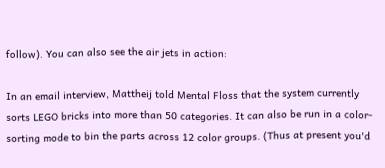follow). You can also see the air jets in action:

In an email interview, Mattheij told Mental Floss that the system currently sorts LEGO bricks into more than 50 categories. It can also be run in a color-sorting mode to bin the parts across 12 color groups. (Thus at present you'd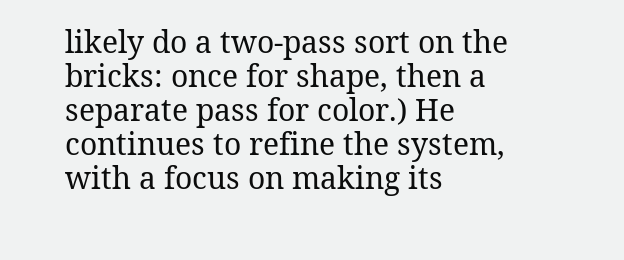likely do a two-pass sort on the bricks: once for shape, then a separate pass for color.) He continues to refine the system, with a focus on making its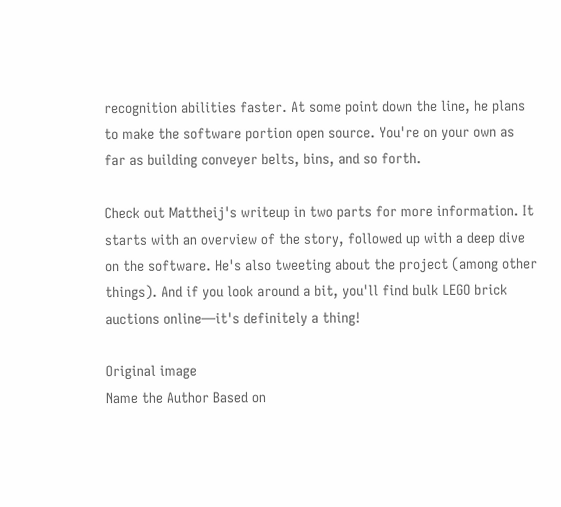recognition abilities faster. At some point down the line, he plans to make the software portion open source. You're on your own as far as building conveyer belts, bins, and so forth.

Check out Mattheij's writeup in two parts for more information. It starts with an overview of the story, followed up with a deep dive on the software. He's also tweeting about the project (among other things). And if you look around a bit, you'll find bulk LEGO brick auctions online—it's definitely a thing!

Original image
Name the Author Based on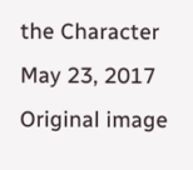the Character
May 23, 2017
Original image